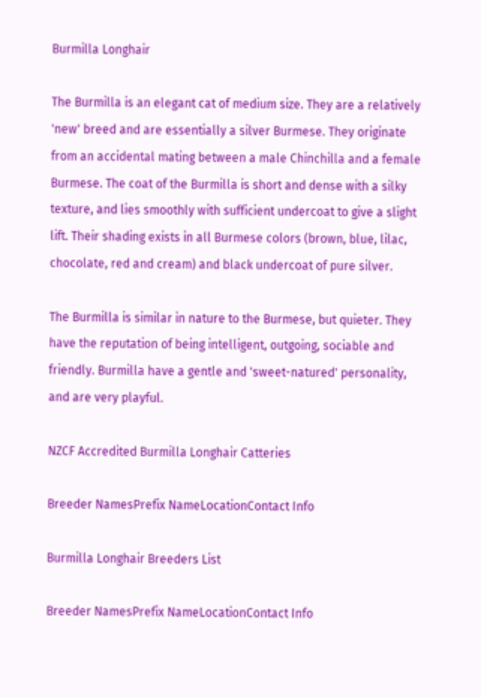Burmilla Longhair

The Burmilla is an elegant cat of medium size. They are a relatively 'new' breed and are essentially a silver Burmese. They originate from an accidental mating between a male Chinchilla and a female Burmese. The coat of the Burmilla is short and dense with a silky texture, and lies smoothly with sufficient undercoat to give a slight lift. Their shading exists in all Burmese colors (brown, blue, lilac, chocolate, red and cream) and black undercoat of pure silver.

The Burmilla is similar in nature to the Burmese, but quieter. They have the reputation of being intelligent, outgoing, sociable and friendly. Burmilla have a gentle and 'sweet-natured' personality, and are very playful.

NZCF Accredited Burmilla Longhair Catteries

Breeder NamesPrefix NameLocationContact Info

Burmilla Longhair Breeders List

Breeder NamesPrefix NameLocationContact Info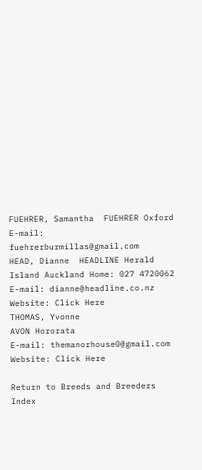FUEHRER, Samantha  FUEHRER Oxford
E-mail: fuehrerburmillas@gmail.com
HEAD, Dianne  HEADLINE Herald Island Auckland Home: 027 4720062
E-mail: dianne@headline.co.nz
Website: Click Here
THOMAS, Yvonne
AVON Hororata
E-mail: themanorhouse0@gmail.com
Website: Click Here

Return to Breeds and Breeders Index